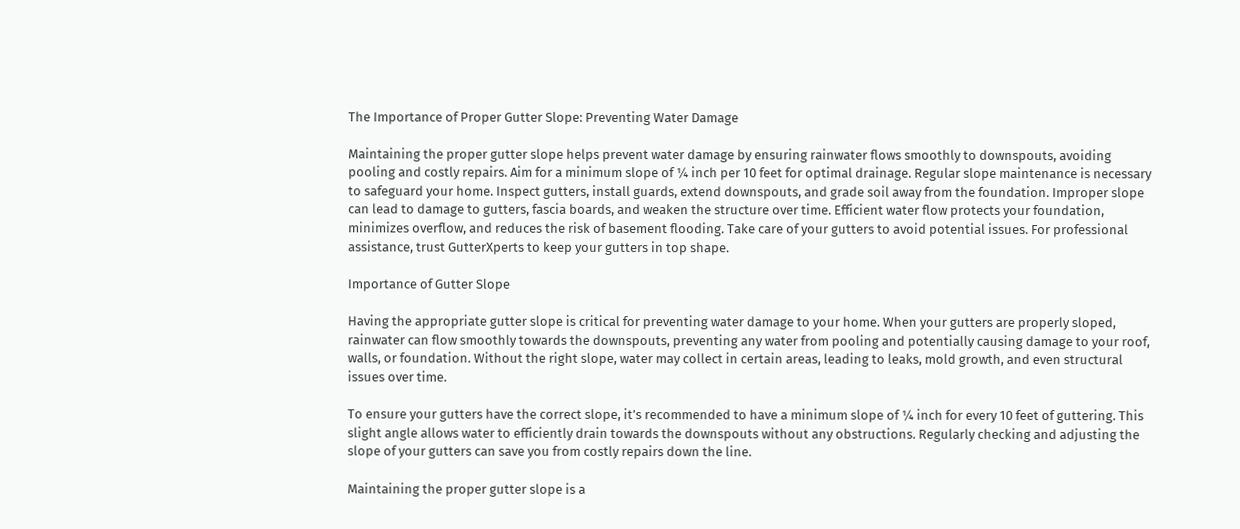The Importance of Proper Gutter Slope: Preventing Water Damage

Maintaining the proper gutter slope helps prevent water damage by ensuring rainwater flows smoothly to downspouts, avoiding pooling and costly repairs. Aim for a minimum slope of ¼ inch per 10 feet for optimal drainage. Regular slope maintenance is necessary to safeguard your home. Inspect gutters, install guards, extend downspouts, and grade soil away from the foundation. Improper slope can lead to damage to gutters, fascia boards, and weaken the structure over time. Efficient water flow protects your foundation, minimizes overflow, and reduces the risk of basement flooding. Take care of your gutters to avoid potential issues. For professional assistance, trust GutterXperts to keep your gutters in top shape.

Importance of Gutter Slope

Having the appropriate gutter slope is critical for preventing water damage to your home. When your gutters are properly sloped, rainwater can flow smoothly towards the downspouts, preventing any water from pooling and potentially causing damage to your roof, walls, or foundation. Without the right slope, water may collect in certain areas, leading to leaks, mold growth, and even structural issues over time.

To ensure your gutters have the correct slope, it’s recommended to have a minimum slope of ¼ inch for every 10 feet of guttering. This slight angle allows water to efficiently drain towards the downspouts without any obstructions. Regularly checking and adjusting the slope of your gutters can save you from costly repairs down the line.

Maintaining the proper gutter slope is a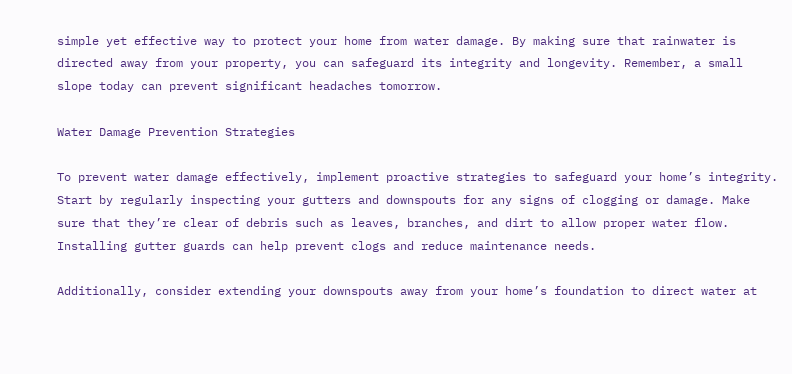simple yet effective way to protect your home from water damage. By making sure that rainwater is directed away from your property, you can safeguard its integrity and longevity. Remember, a small slope today can prevent significant headaches tomorrow.

Water Damage Prevention Strategies

To prevent water damage effectively, implement proactive strategies to safeguard your home’s integrity. Start by regularly inspecting your gutters and downspouts for any signs of clogging or damage. Make sure that they’re clear of debris such as leaves, branches, and dirt to allow proper water flow. Installing gutter guards can help prevent clogs and reduce maintenance needs.

Additionally, consider extending your downspouts away from your home’s foundation to direct water at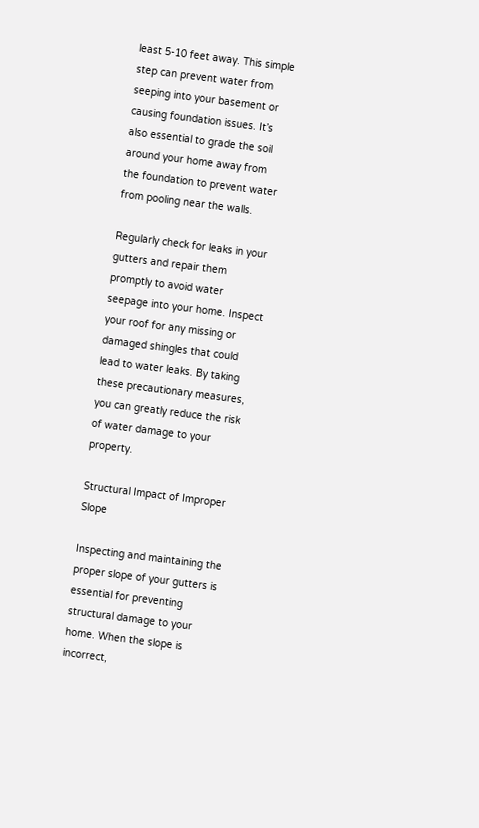least 5-10 feet away. This simple step can prevent water from seeping into your basement or causing foundation issues. It’s also essential to grade the soil around your home away from the foundation to prevent water from pooling near the walls.

Regularly check for leaks in your gutters and repair them promptly to avoid water seepage into your home. Inspect your roof for any missing or damaged shingles that could lead to water leaks. By taking these precautionary measures, you can greatly reduce the risk of water damage to your property.

Structural Impact of Improper Slope

Inspecting and maintaining the proper slope of your gutters is essential for preventing structural damage to your home. When the slope is incorrect,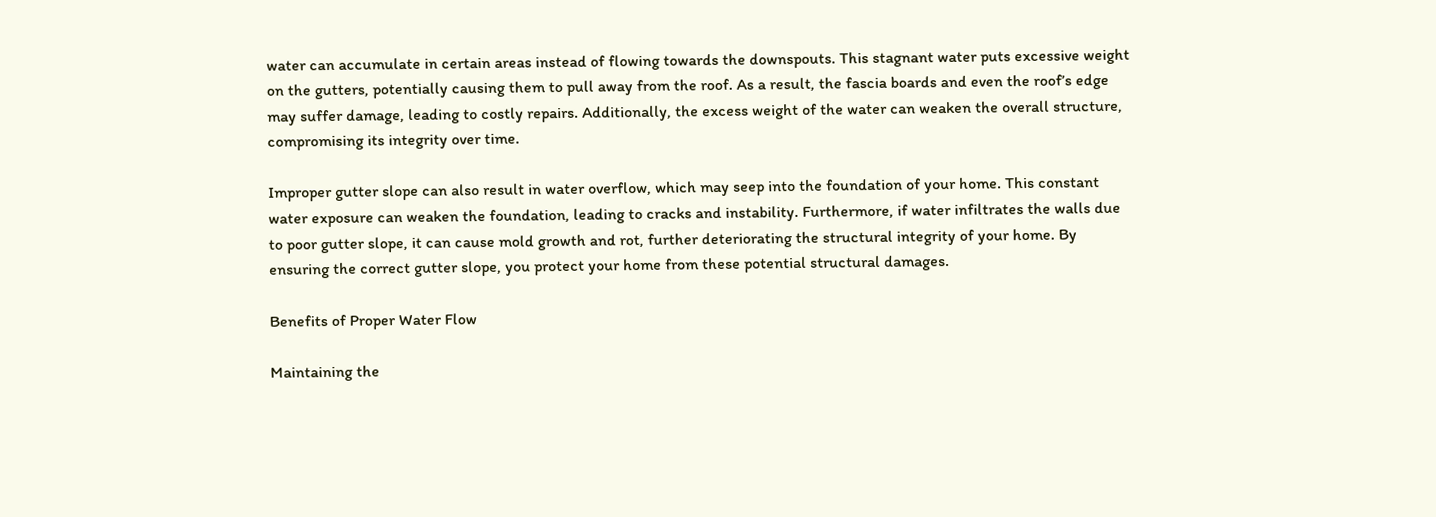water can accumulate in certain areas instead of flowing towards the downspouts. This stagnant water puts excessive weight on the gutters, potentially causing them to pull away from the roof. As a result, the fascia boards and even the roof’s edge may suffer damage, leading to costly repairs. Additionally, the excess weight of the water can weaken the overall structure, compromising its integrity over time.

Improper gutter slope can also result in water overflow, which may seep into the foundation of your home. This constant water exposure can weaken the foundation, leading to cracks and instability. Furthermore, if water infiltrates the walls due to poor gutter slope, it can cause mold growth and rot, further deteriorating the structural integrity of your home. By ensuring the correct gutter slope, you protect your home from these potential structural damages.

Benefits of Proper Water Flow

Maintaining the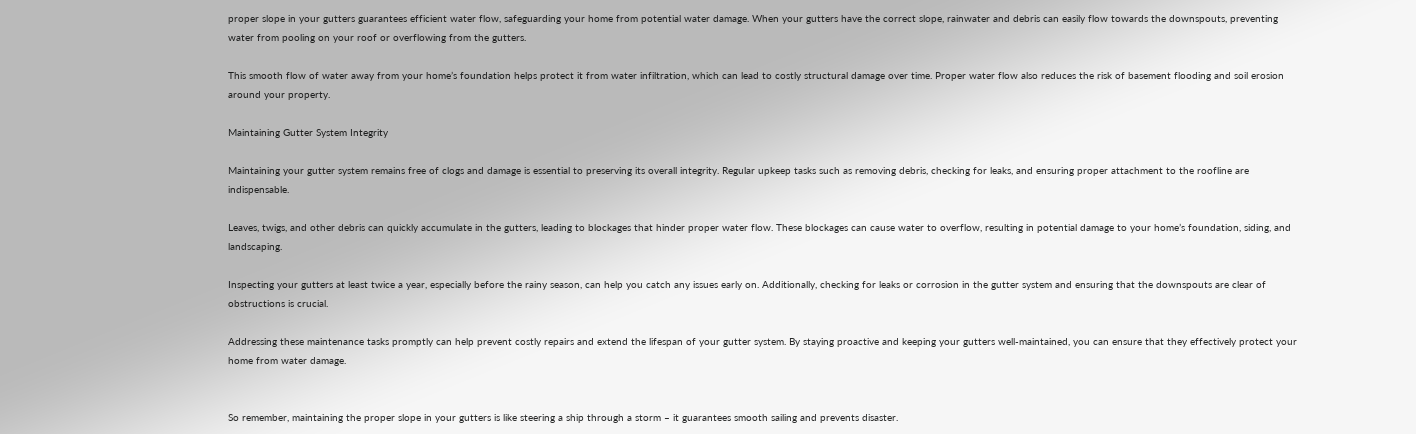proper slope in your gutters guarantees efficient water flow, safeguarding your home from potential water damage. When your gutters have the correct slope, rainwater and debris can easily flow towards the downspouts, preventing water from pooling on your roof or overflowing from the gutters.

This smooth flow of water away from your home’s foundation helps protect it from water infiltration, which can lead to costly structural damage over time. Proper water flow also reduces the risk of basement flooding and soil erosion around your property.

Maintaining Gutter System Integrity

Maintaining your gutter system remains free of clogs and damage is essential to preserving its overall integrity. Regular upkeep tasks such as removing debris, checking for leaks, and ensuring proper attachment to the roofline are indispensable.

Leaves, twigs, and other debris can quickly accumulate in the gutters, leading to blockages that hinder proper water flow. These blockages can cause water to overflow, resulting in potential damage to your home’s foundation, siding, and landscaping.

Inspecting your gutters at least twice a year, especially before the rainy season, can help you catch any issues early on. Additionally, checking for leaks or corrosion in the gutter system and ensuring that the downspouts are clear of obstructions is crucial.

Addressing these maintenance tasks promptly can help prevent costly repairs and extend the lifespan of your gutter system. By staying proactive and keeping your gutters well-maintained, you can ensure that they effectively protect your home from water damage.


So remember, maintaining the proper slope in your gutters is like steering a ship through a storm – it guarantees smooth sailing and prevents disaster.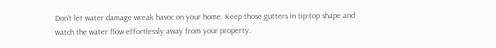Don’t let water damage wreak havoc on your home. Keep those gutters in tip-top shape and watch the water flow effortlessly away from your property.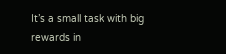It’s a small task with big rewards in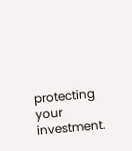protecting your investment.